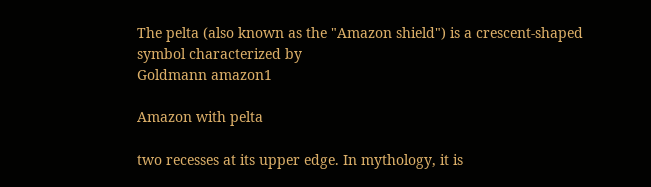The pelta (also known as the "Amazon shield") is a crescent-shaped symbol characterized by
Goldmann amazon1

Amazon with pelta

two recesses at its upper edge. In mythology, it is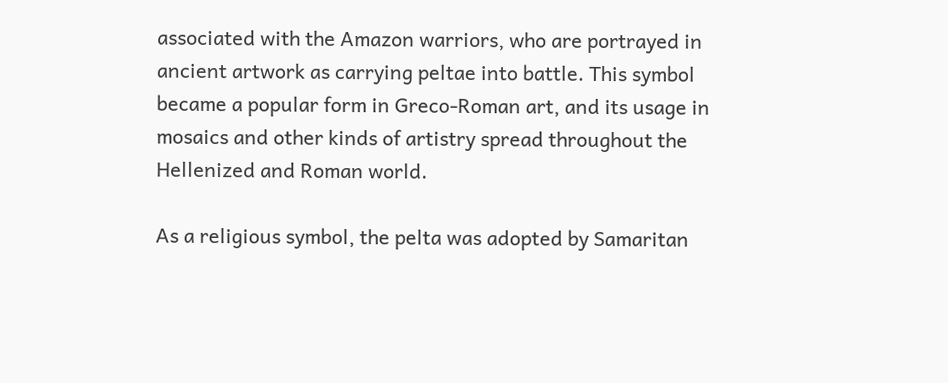associated with the Amazon warriors, who are portrayed in ancient artwork as carrying peltae into battle. This symbol became a popular form in Greco-Roman art, and its usage in mosaics and other kinds of artistry spread throughout the Hellenized and Roman world.

As a religious symbol, the pelta was adopted by Samaritan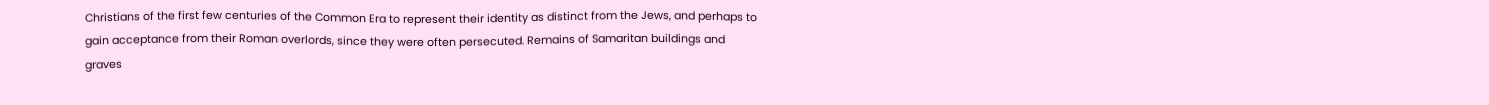Christians of the first few centuries of the Common Era to represent their identity as distinct from the Jews, and perhaps to gain acceptance from their Roman overlords, since they were often persecuted. Remains of Samaritan buildings and graves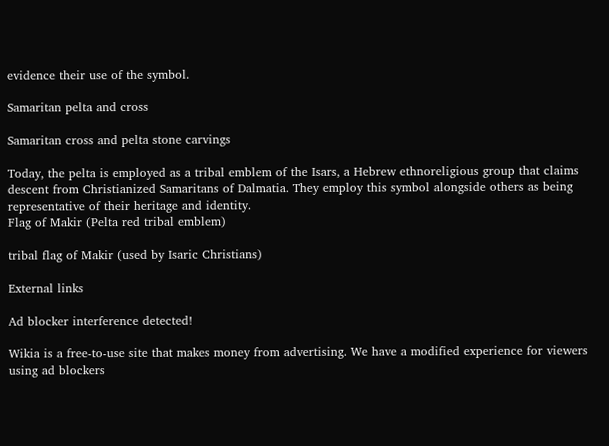evidence their use of the symbol.

Samaritan pelta and cross

Samaritan cross and pelta stone carvings

Today, the pelta is employed as a tribal emblem of the Isars, a Hebrew ethnoreligious group that claims descent from Christianized Samaritans of Dalmatia. They employ this symbol alongside others as being representative of their heritage and identity.
Flag of Makir (Pelta red tribal emblem)

tribal flag of Makir (used by Isaric Christians)

External links

Ad blocker interference detected!

Wikia is a free-to-use site that makes money from advertising. We have a modified experience for viewers using ad blockers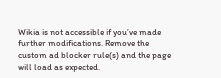Wikia is not accessible if you’ve made further modifications. Remove the custom ad blocker rule(s) and the page will load as expected.